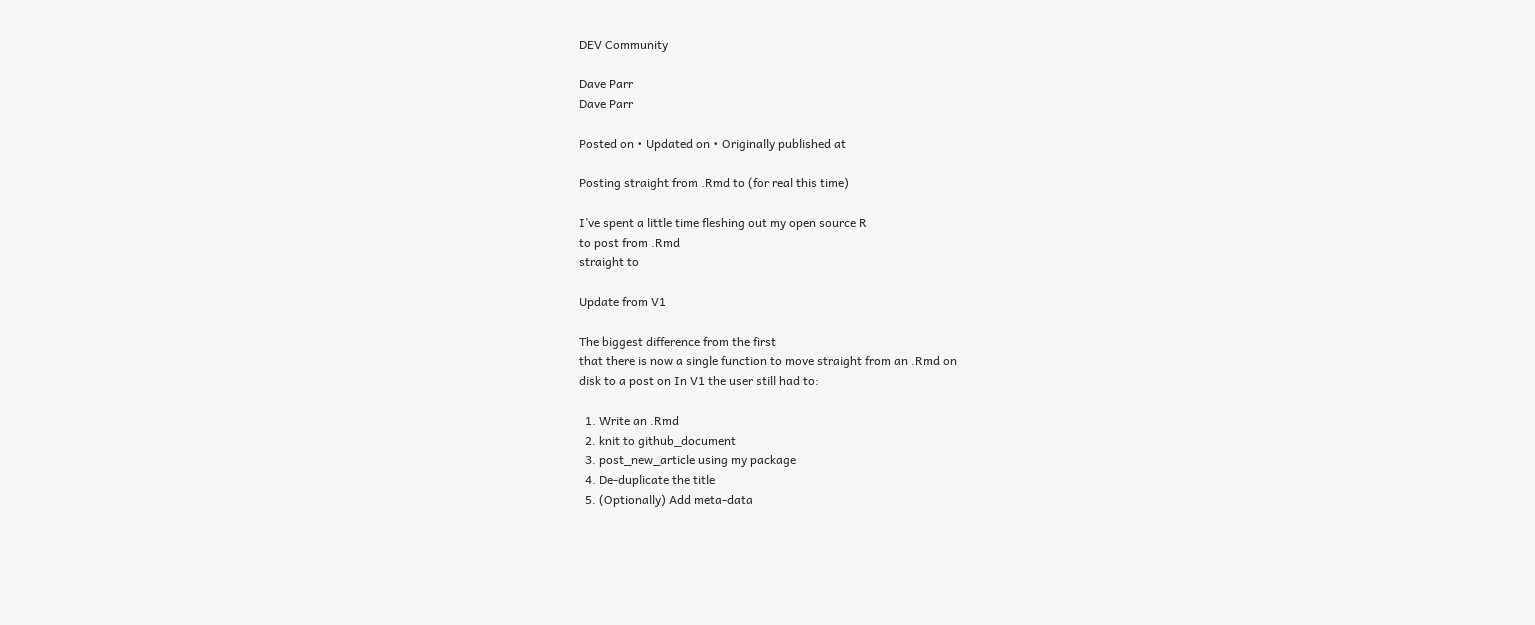DEV Community

Dave Parr
Dave Parr

Posted on • Updated on • Originally published at

Posting straight from .Rmd to (for real this time)

I’ve spent a little time fleshing out my open source R
to post from .Rmd
straight to

Update from V1

The biggest difference from the first
that there is now a single function to move straight from an .Rmd on
disk to a post on In V1 the user still had to:

  1. Write an .Rmd
  2. knit to github_document
  3. post_new_article using my package
  4. De-duplicate the title
  5. (Optionally) Add meta-data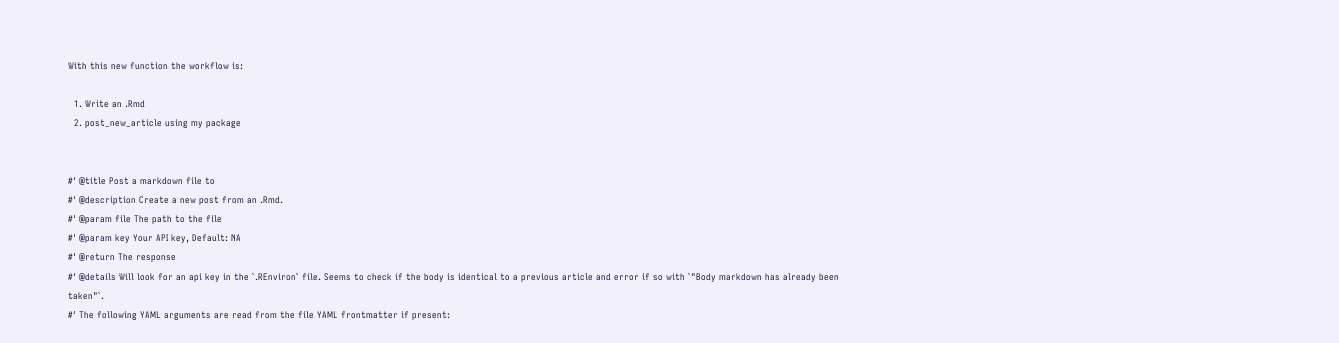With this new function the workflow is:

  1. Write an .Rmd
  2. post_new_article using my package


#' @title Post a markdown file to
#' @description Create a new post from an .Rmd.
#' @param file The path to the file
#' @param key Your API key, Default: NA
#' @return The response
#' @details Will look for an api key in the `.REnviron` file. Seems to check if the body is identical to a previous article and error if so with `"Body markdown has already been taken"`.
#' The following YAML arguments are read from the file YAML frontmatter if present: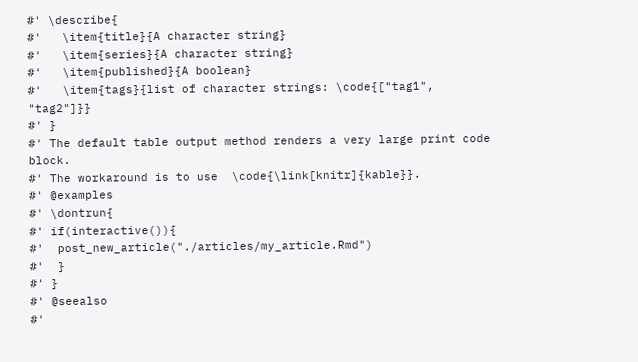#' \describe{
#'   \item{title}{A character string}
#'   \item{series}{A character string}
#'   \item{published}{A boolean}
#'   \item{tags}{list of character strings: \code{["tag1", "tag2"]}}
#' }
#' The default table output method renders a very large print code block.
#' The workaround is to use  \code{\link[knitr]{kable}}.
#' @examples
#' \dontrun{
#' if(interactive()){
#'  post_new_article("./articles/my_article.Rmd")
#'  }
#' }
#' @seealso
#'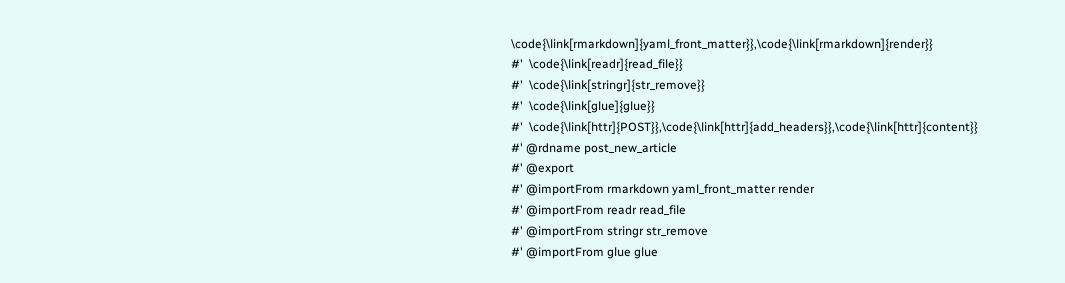\code{\link[rmarkdown]{yaml_front_matter}},\code{\link[rmarkdown]{render}}
#'  \code{\link[readr]{read_file}}
#'  \code{\link[stringr]{str_remove}}
#'  \code{\link[glue]{glue}}
#'  \code{\link[httr]{POST}},\code{\link[httr]{add_headers}},\code{\link[httr]{content}}
#' @rdname post_new_article
#' @export
#' @importFrom rmarkdown yaml_front_matter render
#' @importFrom readr read_file
#' @importFrom stringr str_remove
#' @importFrom glue glue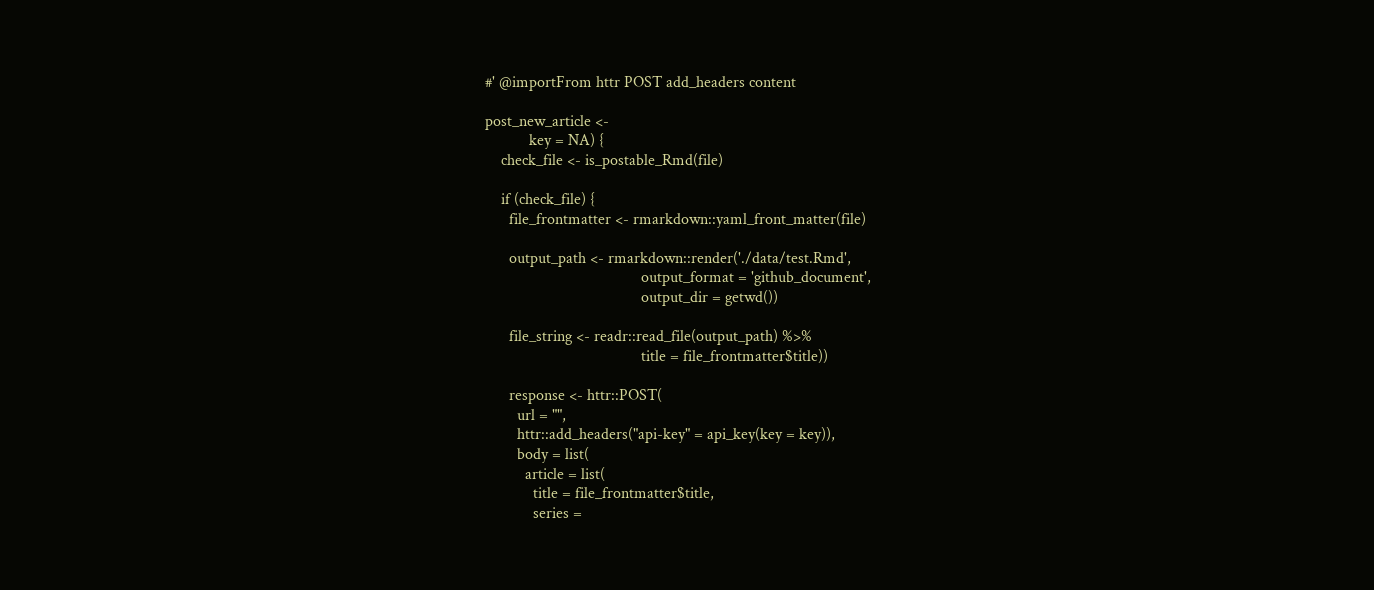#' @importFrom httr POST add_headers content

post_new_article <-
           key = NA) {
    check_file <- is_postable_Rmd(file)

    if (check_file) {
      file_frontmatter <- rmarkdown::yaml_front_matter(file)

      output_path <- rmarkdown::render('./data/test.Rmd',
                                       output_format = 'github_document',
                                       output_dir = getwd())

      file_string <- readr::read_file(output_path) %>%
                                       title = file_frontmatter$title))

      response <- httr::POST(
        url = "",
        httr::add_headers("api-key" = api_key(key = key)),
        body = list(
          article = list(
            title = file_frontmatter$title,
            series =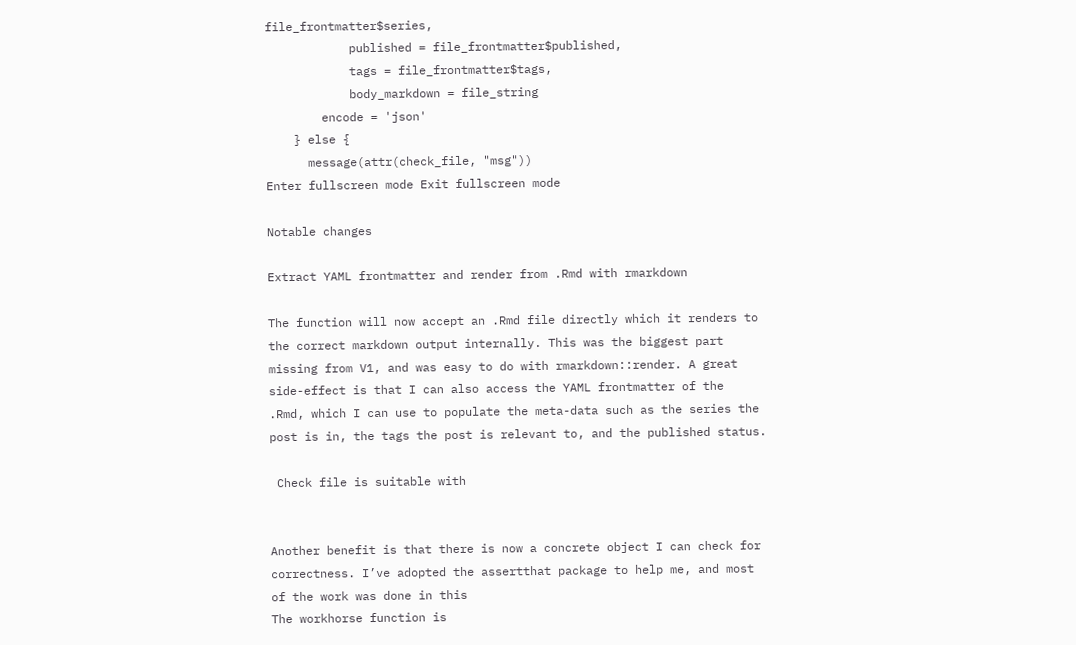file_frontmatter$series,
            published = file_frontmatter$published,
            tags = file_frontmatter$tags,
            body_markdown = file_string
        encode = 'json'
    } else {
      message(attr(check_file, "msg"))
Enter fullscreen mode Exit fullscreen mode

Notable changes

Extract YAML frontmatter and render from .Rmd with rmarkdown

The function will now accept an .Rmd file directly which it renders to
the correct markdown output internally. This was the biggest part
missing from V1, and was easy to do with rmarkdown::render. A great
side-effect is that I can also access the YAML frontmatter of the
.Rmd, which I can use to populate the meta-data such as the series the
post is in, the tags the post is relevant to, and the published status.

 Check file is suitable with


Another benefit is that there is now a concrete object I can check for
correctness. I’ve adopted the assertthat package to help me, and most
of the work was done in this
The workhorse function is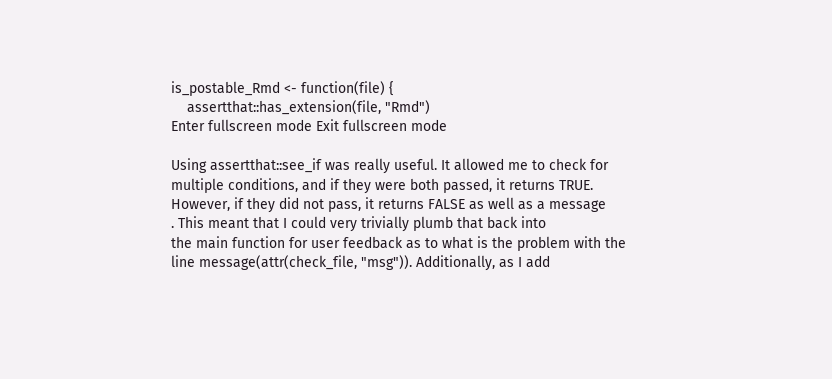is_postable_Rmd <- function(file) {
    assertthat::has_extension(file, "Rmd")
Enter fullscreen mode Exit fullscreen mode

Using assertthat::see_if was really useful. It allowed me to check for
multiple conditions, and if they were both passed, it returns TRUE.
However, if they did not pass, it returns FALSE as well as a message
. This meant that I could very trivially plumb that back into
the main function for user feedback as to what is the problem with the
line message(attr(check_file, "msg")). Additionally, as I add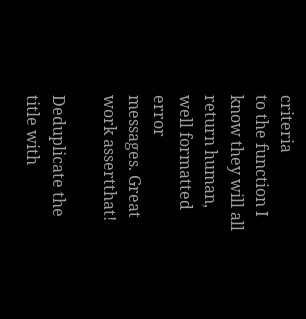criteria
to the function I know they will all return human, well formatted error
messages. Great work assertthat!

Deduplicate the title with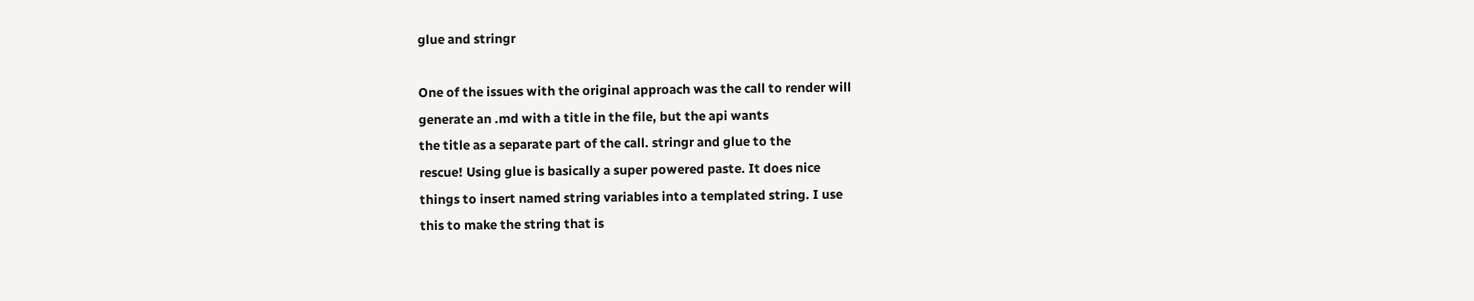glue and stringr

One of the issues with the original approach was the call to render will
generate an .md with a title in the file, but the api wants
the title as a separate part of the call. stringr and glue to the
rescue! Using glue is basically a super powered paste. It does nice
things to insert named string variables into a templated string. I use
this to make the string that is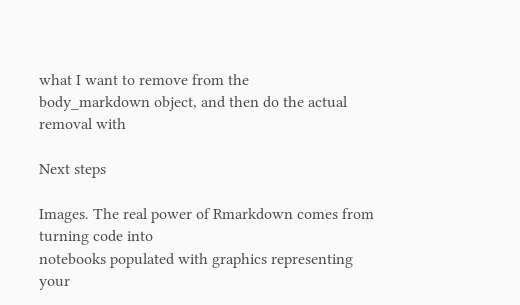what I want to remove from the
body_markdown object, and then do the actual removal with

Next steps

Images. The real power of Rmarkdown comes from turning code into
notebooks populated with graphics representing your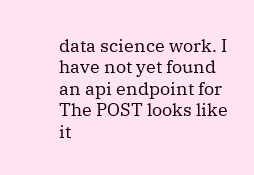data science work. I
have not yet found an api endpoint for
The POST looks like it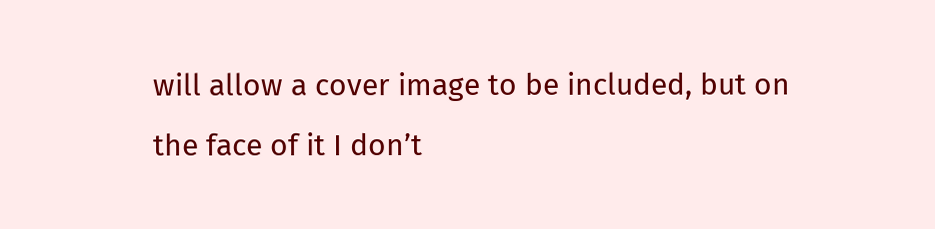will allow a cover image to be included, but on
the face of it I don’t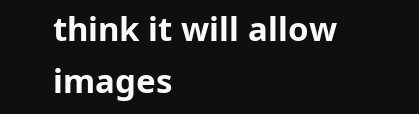think it will allow images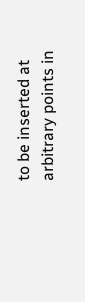to be inserted at
arbitrary points in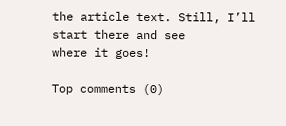the article text. Still, I’ll start there and see
where it goes!

Top comments (0)